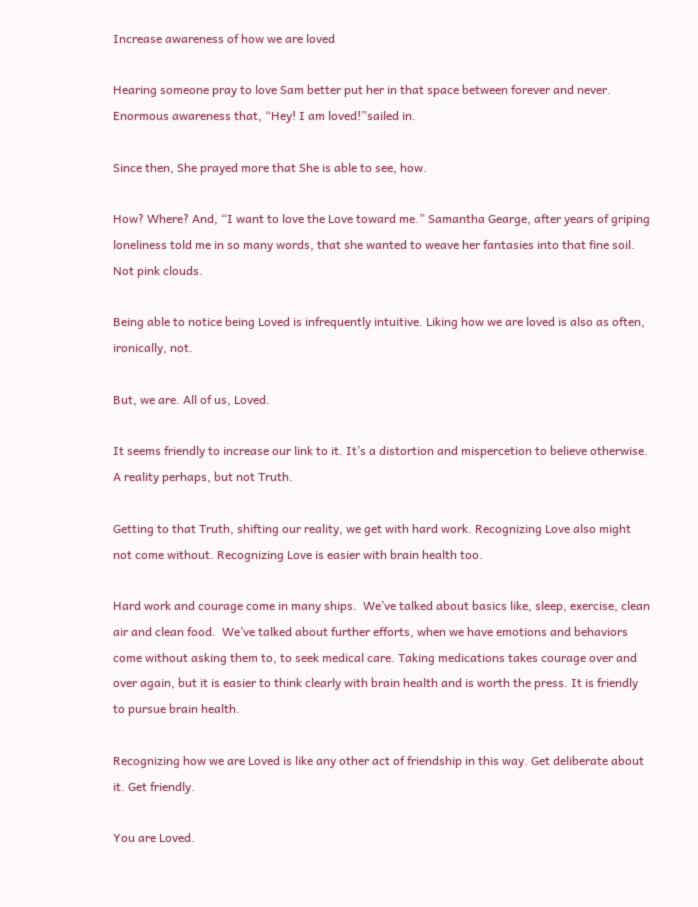Increase awareness of how we are loved

Hearing someone pray to love Sam better put her in that space between forever and never. Enormous awareness that, “Hey! I am loved!”sailed in.

Since then, She prayed more that She is able to see, how.

How? Where? And, “I want to love the Love toward me.” Samantha Gearge, after years of griping loneliness told me in so many words, that she wanted to weave her fantasies into that fine soil. Not pink clouds.

Being able to notice being Loved is infrequently intuitive. Liking how we are loved is also as often, ironically, not.

But, we are. All of us, Loved.

It seems friendly to increase our link to it. It’s a distortion and mispercetion to believe otherwise. A reality perhaps, but not Truth.

Getting to that Truth, shifting our reality, we get with hard work. Recognizing Love also might not come without. Recognizing Love is easier with brain health too.

Hard work and courage come in many ships.  We’ve talked about basics like, sleep, exercise, clean air and clean food.  We’ve talked about further efforts, when we have emotions and behaviors come without asking them to, to seek medical care. Taking medications takes courage over and over again, but it is easier to think clearly with brain health and is worth the press. It is friendly to pursue brain health.

Recognizing how we are Loved is like any other act of friendship in this way. Get deliberate about it. Get friendly.

You are Loved.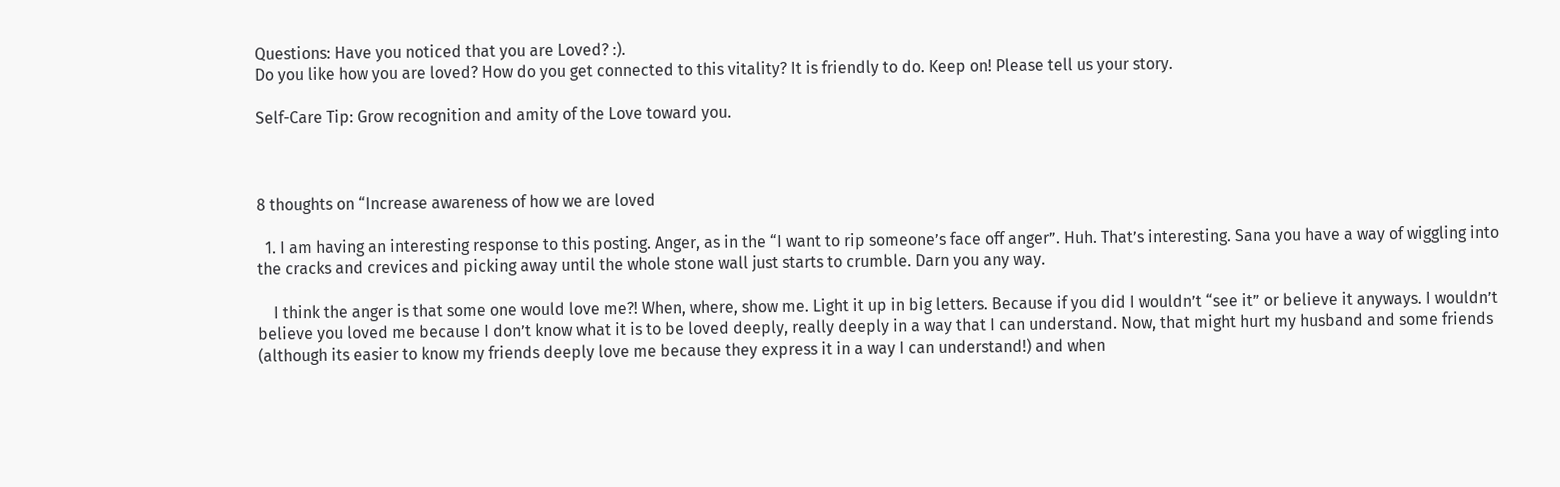Questions: Have you noticed that you are Loved? :).
Do you like how you are loved? How do you get connected to this vitality? It is friendly to do. Keep on! Please tell us your story.

Self-Care Tip: Grow recognition and amity of the Love toward you.



8 thoughts on “Increase awareness of how we are loved

  1. I am having an interesting response to this posting. Anger, as in the “I want to rip someone’s face off anger”. Huh. That’s interesting. Sana you have a way of wiggling into the cracks and crevices and picking away until the whole stone wall just starts to crumble. Darn you any way.

    I think the anger is that some one would love me?! When, where, show me. Light it up in big letters. Because if you did I wouldn’t “see it” or believe it anyways. I wouldn’t believe you loved me because I don’t know what it is to be loved deeply, really deeply in a way that I can understand. Now, that might hurt my husband and some friends (although its easier to know my friends deeply love me because they express it in a way I can understand!) and when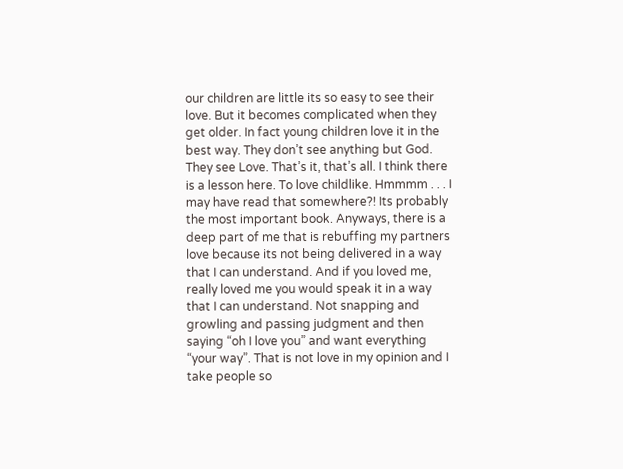our children are little its so easy to see their love. But it becomes complicated when they get older. In fact young children love it in the best way. They don’t see anything but God. They see Love. That’s it, that’s all. I think there is a lesson here. To love childlike. Hmmmm . . . I may have read that somewhere?! Its probably the most important book. Anyways, there is a deep part of me that is rebuffing my partners love because its not being delivered in a way that I can understand. And if you loved me, really loved me you would speak it in a way that I can understand. Not snapping and growling and passing judgment and then saying “oh I love you” and want everything “your way”. That is not love in my opinion and I take people so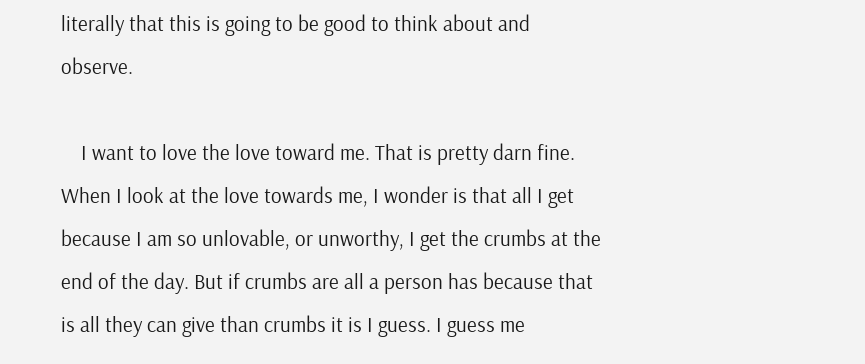literally that this is going to be good to think about and observe.

    I want to love the love toward me. That is pretty darn fine. When I look at the love towards me, I wonder is that all I get because I am so unlovable, or unworthy, I get the crumbs at the end of the day. But if crumbs are all a person has because that is all they can give than crumbs it is I guess. I guess me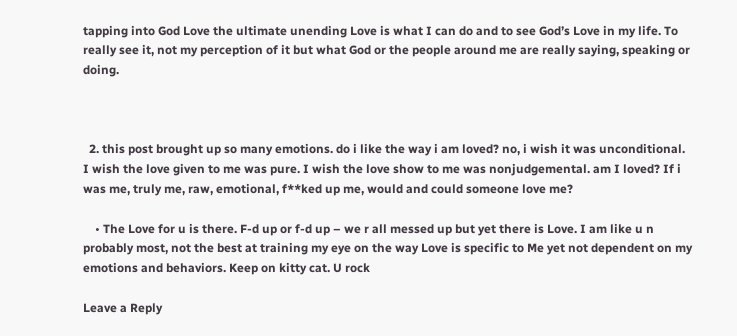tapping into God Love the ultimate unending Love is what I can do and to see God’s Love in my life. To really see it, not my perception of it but what God or the people around me are really saying, speaking or doing.



  2. this post brought up so many emotions. do i like the way i am loved? no, i wish it was unconditional. I wish the love given to me was pure. I wish the love show to me was nonjudgemental. am I loved? If i was me, truly me, raw, emotional, f**ked up me, would and could someone love me?

    • The Love for u is there. F-d up or f-d up – we r all messed up but yet there is Love. I am like u n probably most, not the best at training my eye on the way Love is specific to Me yet not dependent on my emotions and behaviors. Keep on kitty cat. U rock

Leave a Reply